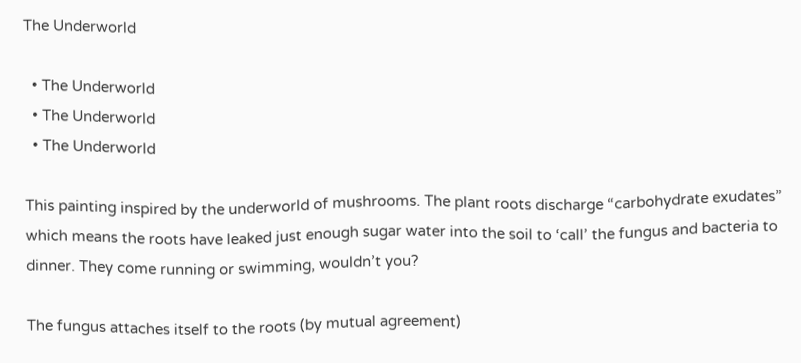The Underworld

  • The Underworld
  • The Underworld
  • The Underworld

This painting inspired by the underworld of mushrooms. The plant roots discharge “carbohydrate exudates” which means the roots have leaked just enough sugar water into the soil to ‘call’ the fungus and bacteria to dinner. They come running or swimming, wouldn’t you?

The fungus attaches itself to the roots (by mutual agreement)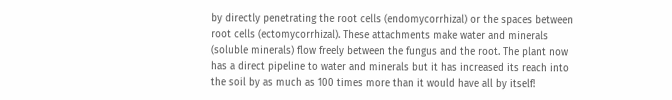by directly penetrating the root cells (endomycorrhizal) or the spaces between root cells (ectomycorrhizal). These attachments make water and minerals (soluble minerals) flow freely between the fungus and the root. The plant now has a direct pipeline to water and minerals but it has increased its reach into the soil by as much as 100 times more than it would have all by itself!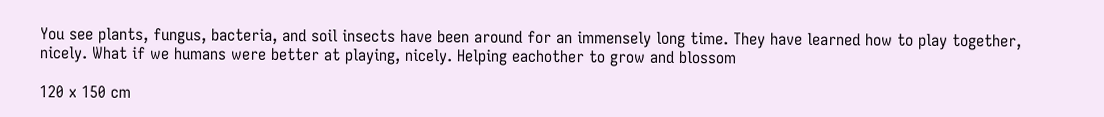You see plants, fungus, bacteria, and soil insects have been around for an immensely long time. They have learned how to play together, nicely. What if we humans were better at playing, nicely. Helping eachother to grow and blossom

120 x 150 cm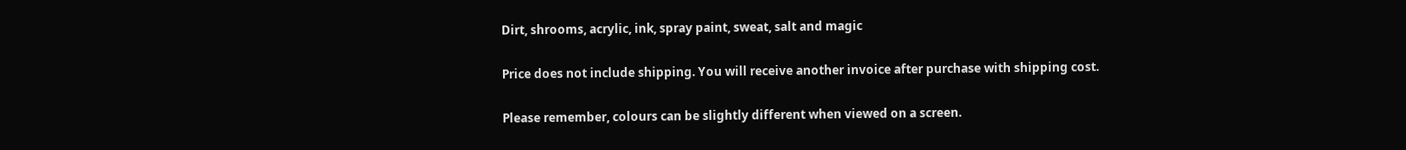Dirt, shrooms, acrylic, ink, spray paint, sweat, salt and magic

Price does not include shipping. You will receive another invoice after purchase with shipping cost.

Please remember, colours can be slightly different when viewed on a screen.